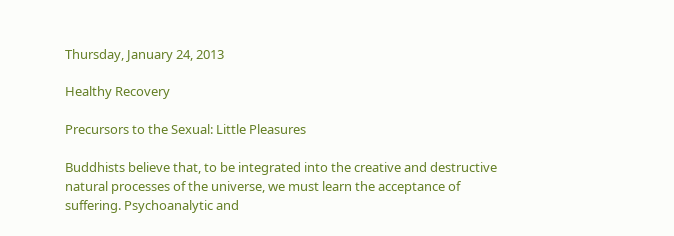Thursday, January 24, 2013

Healthy Recovery

Precursors to the Sexual: Little Pleasures

Buddhists believe that, to be integrated into the creative and destructive natural processes of the universe, we must learn the acceptance of suffering. Psychoanalytic and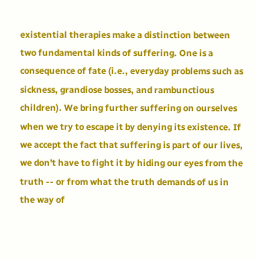existential therapies make a distinction between two fundamental kinds of suffering. One is a consequence of fate (i.e., everyday problems such as sickness, grandiose bosses, and rambunctious children). We bring further suffering on ourselves when we try to escape it by denying its existence. If we accept the fact that suffering is part of our lives, we don't have to fight it by hiding our eyes from the truth -- or from what the truth demands of us in the way of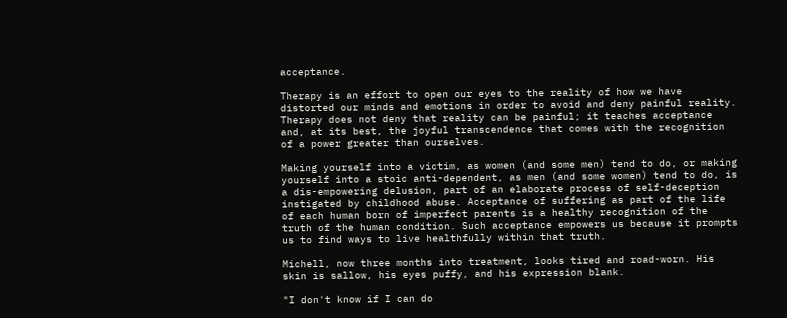acceptance.

Therapy is an effort to open our eyes to the reality of how we have distorted our minds and emotions in order to avoid and deny painful reality. Therapy does not deny that reality can be painful; it teaches acceptance and, at its best, the joyful transcendence that comes with the recognition of a power greater than ourselves.

Making yourself into a victim, as women (and some men) tend to do, or making yourself into a stoic anti-dependent, as men (and some women) tend to do, is a dis-empowering delusion, part of an elaborate process of self-deception instigated by childhood abuse. Acceptance of suffering as part of the life of each human born of imperfect parents is a healthy recognition of the truth of the human condition. Such acceptance empowers us because it prompts us to find ways to live healthfully within that truth.

Michell, now three months into treatment, looks tired and road-worn. His skin is sallow, his eyes puffy, and his expression blank.

"I don't know if I can do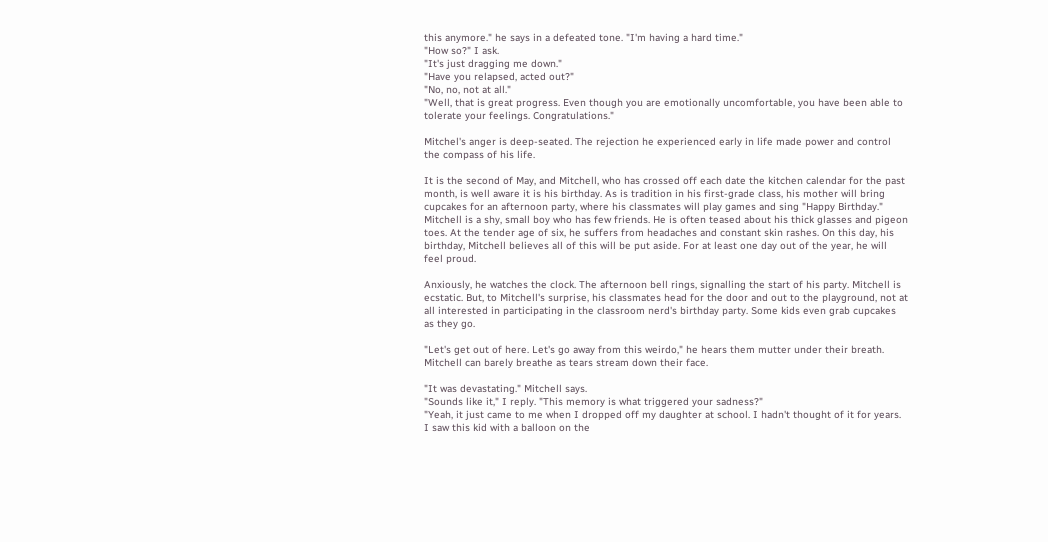this anymore." he says in a defeated tone. "I'm having a hard time."
"How so?" I ask.
"It's just dragging me down."
"Have you relapsed, acted out?"
"No, no, not at all."
"Well, that is great progress. Even though you are emotionally uncomfortable, you have been able to tolerate your feelings. Congratulations."

Mitchel's anger is deep-seated. The rejection he experienced early in life made power and control the compass of his life.

It is the second of May, and Mitchell, who has crossed off each date the kitchen calendar for the past month, is well aware it is his birthday. As is tradition in his first-grade class, his mother will bring cupcakes for an afternoon party, where his classmates will play games and sing "Happy Birthday." Mitchell is a shy, small boy who has few friends. He is often teased about his thick glasses and pigeon toes. At the tender age of six, he suffers from headaches and constant skin rashes. On this day, his birthday, Mitchell believes all of this will be put aside. For at least one day out of the year, he will feel proud.

Anxiously, he watches the clock. The afternoon bell rings, signalling the start of his party. Mitchell is ecstatic. But, to Mitchell's surprise, his classmates head for the door and out to the playground, not at all interested in participating in the classroom nerd's birthday party. Some kids even grab cupcakes as they go.

"Let's get out of here. Let's go away from this weirdo," he hears them mutter under their breath. Mitchell can barely breathe as tears stream down their face.

"It was devastating." Mitchell says.
"Sounds like it," I reply. "This memory is what triggered your sadness?"
"Yeah, it just came to me when I dropped off my daughter at school. I hadn't thought of it for years. I saw this kid with a balloon on the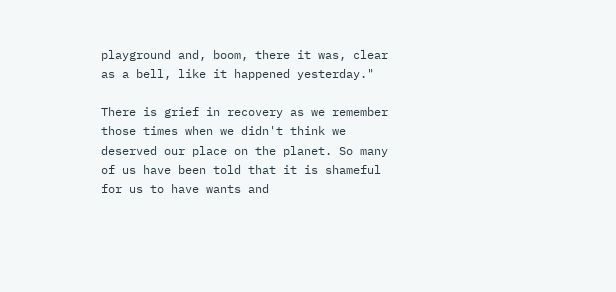playground and, boom, there it was, clear as a bell, like it happened yesterday."

There is grief in recovery as we remember those times when we didn't think we deserved our place on the planet. So many of us have been told that it is shameful for us to have wants and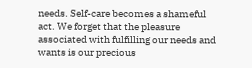needs. Self-care becomes a shameful act. We forget that the pleasure associated with fulfilling our needs and wants is our precious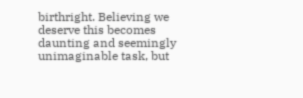birthright. Believing we deserve this becomes daunting and seemingly unimaginable task, but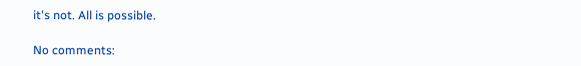it's not. All is possible.

No comments: